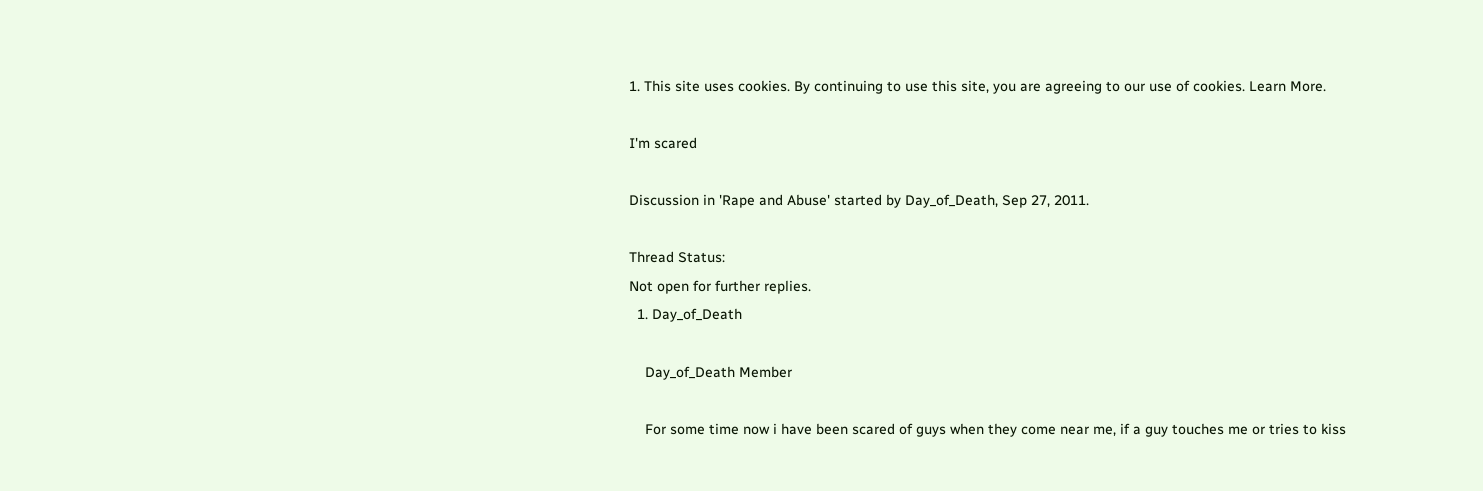1. This site uses cookies. By continuing to use this site, you are agreeing to our use of cookies. Learn More.

I'm scared

Discussion in 'Rape and Abuse' started by Day_of_Death, Sep 27, 2011.

Thread Status:
Not open for further replies.
  1. Day_of_Death

    Day_of_Death Member

    For some time now i have been scared of guys when they come near me, if a guy touches me or tries to kiss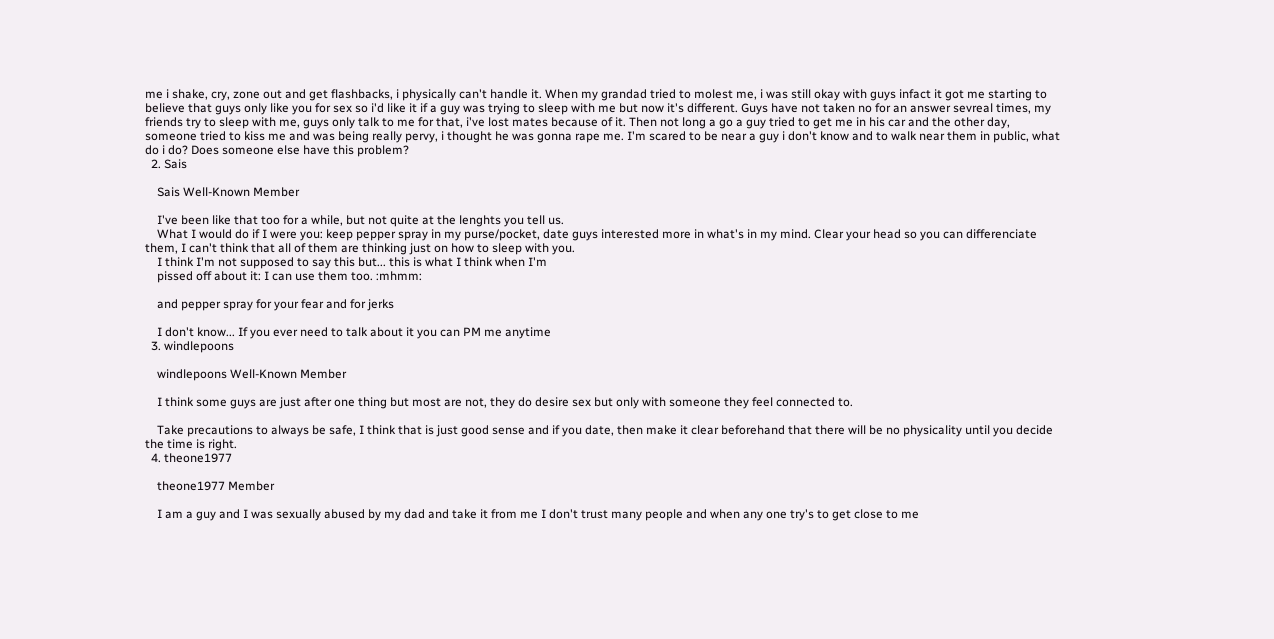me i shake, cry, zone out and get flashbacks, i physically can't handle it. When my grandad tried to molest me, i was still okay with guys infact it got me starting to believe that guys only like you for sex so i'd like it if a guy was trying to sleep with me but now it's different. Guys have not taken no for an answer sevreal times, my friends try to sleep with me, guys only talk to me for that, i've lost mates because of it. Then not long a go a guy tried to get me in his car and the other day, someone tried to kiss me and was being really pervy, i thought he was gonna rape me. I'm scared to be near a guy i don't know and to walk near them in public, what do i do? Does someone else have this problem?
  2. Sais

    Sais Well-Known Member

    I've been like that too for a while, but not quite at the lenghts you tell us.
    What I would do if I were you: keep pepper spray in my purse/pocket, date guys interested more in what's in my mind. Clear your head so you can differenciate them, I can't think that all of them are thinking just on how to sleep with you.
    I think I'm not supposed to say this but... this is what I think when I'm
    pissed off about it: I can use them too. :mhmm:

    and pepper spray for your fear and for jerks

    I don't know... If you ever need to talk about it you can PM me anytime
  3. windlepoons

    windlepoons Well-Known Member

    I think some guys are just after one thing but most are not, they do desire sex but only with someone they feel connected to.

    Take precautions to always be safe, I think that is just good sense and if you date, then make it clear beforehand that there will be no physicality until you decide the time is right.
  4. theone1977

    theone1977 Member

    I am a guy and I was sexually abused by my dad and take it from me I don't trust many people and when any one try's to get close to me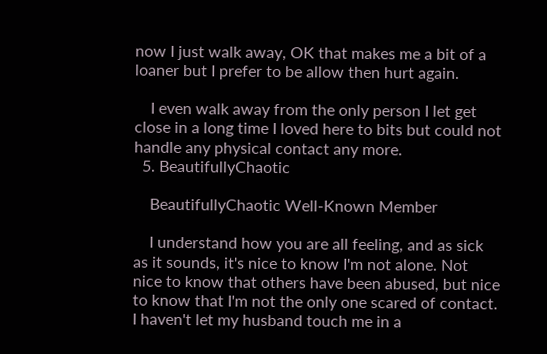now I just walk away, OK that makes me a bit of a loaner but I prefer to be allow then hurt again.

    I even walk away from the only person I let get close in a long time I loved here to bits but could not handle any physical contact any more.
  5. BeautifullyChaotic

    BeautifullyChaotic Well-Known Member

    I understand how you are all feeling, and as sick as it sounds, it's nice to know I'm not alone. Not nice to know that others have been abused, but nice to know that I'm not the only one scared of contact. I haven't let my husband touch me in a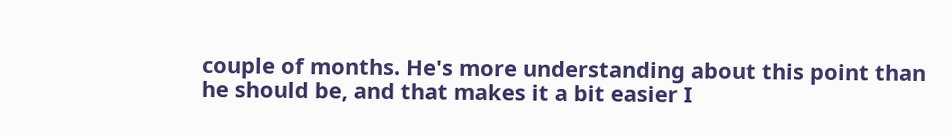couple of months. He's more understanding about this point than he should be, and that makes it a bit easier I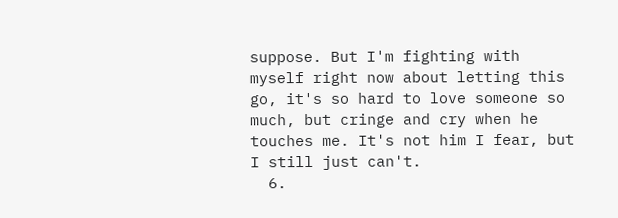suppose. But I'm fighting with myself right now about letting this go, it's so hard to love someone so much, but cringe and cry when he touches me. It's not him I fear, but I still just can't.
  6.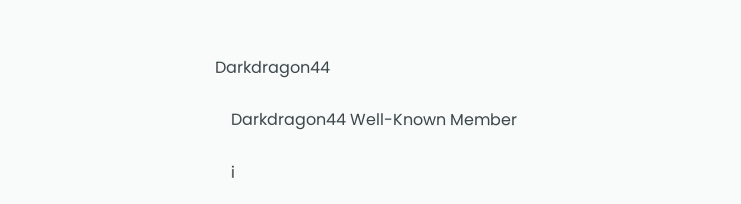Darkdragon44

    Darkdragon44 Well-Known Member

    i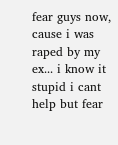fear guys now, cause i was raped by my ex... i know it stupid i cant help but fear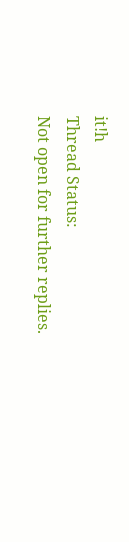it!h
Thread Status:
Not open for further replies.